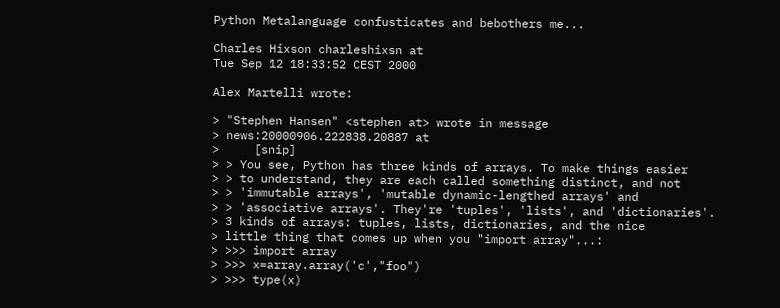Python Metalanguage confusticates and bebothers me...

Charles Hixson charleshixsn at
Tue Sep 12 18:33:52 CEST 2000

Alex Martelli wrote:

> "Stephen Hansen" <stephen at> wrote in message
> news:20000906.222838.20887 at
>     [snip]
> > You see, Python has three kinds of arrays. To make things easier
> > to understand, they are each called something distinct, and not
> > 'immutable arrays', 'mutable dynamic-lengthed arrays' and
> > 'associative arrays'. They're 'tuples', 'lists', and 'dictionaries'.
> 3 kinds of arrays: tuples, lists, dictionaries, and the nice
> little thing that comes up when you "import array"...:
> >>> import array
> >>> x=array.array('c',"foo")
> >>> type(x)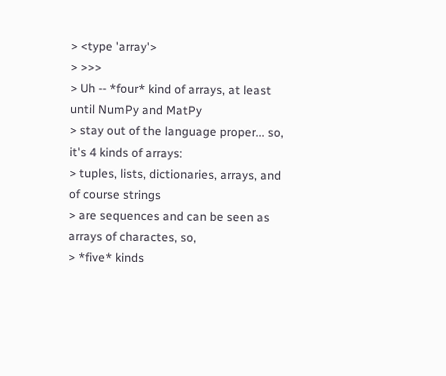> <type 'array'>
> >>>
> Uh -- *four* kind of arrays, at least until NumPy and MatPy
> stay out of the language proper... so, it's 4 kinds of arrays:
> tuples, lists, dictionaries, arrays, and of course strings
> are sequences and can be seen as arrays of charactes, so,
> *five* kinds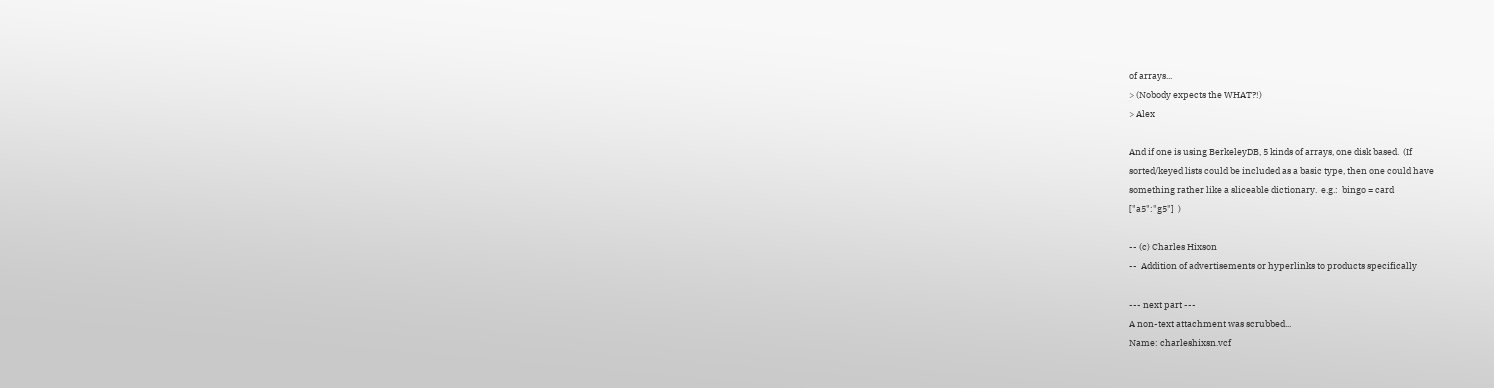of arrays...
> (Nobody expects the WHAT?!)
> Alex

And if one is using BerkeleyDB, 5 kinds of arrays, one disk based.  (If
sorted/keyed lists could be included as a basic type, then one could have
something rather like a sliceable dictionary.  e.g.:  bingo = card
["a5":"g5"]  )

-- (c) Charles Hixson
--  Addition of advertisements or hyperlinks to products specifically

--- next part ---
A non-text attachment was scrubbed...
Name: charleshixsn.vcf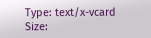Type: text/x-vcard
Size: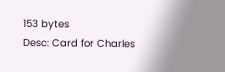153 bytes
Desc: Card for Charles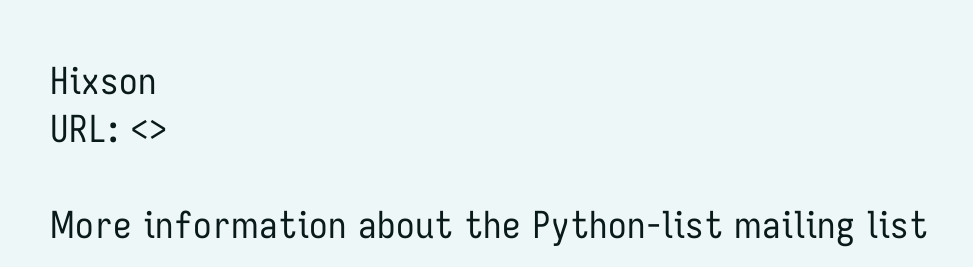Hixson
URL: <>

More information about the Python-list mailing list